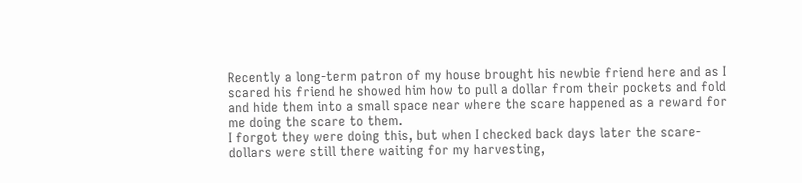Recently a long-term patron of my house brought his newbie friend here and as I scared his friend he showed him how to pull a dollar from their pockets and fold and hide them into a small space near where the scare happened as a reward for me doing the scare to them.
I forgot they were doing this, but when I checked back days later the scare-dollars were still there waiting for my harvesting,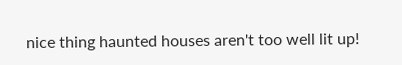nice thing haunted houses aren't too well lit up!